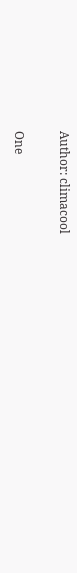Author: climacool

One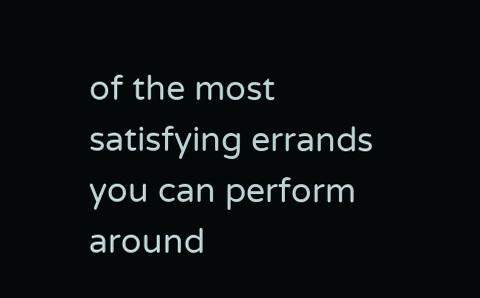of the most satisfying errands you can perform around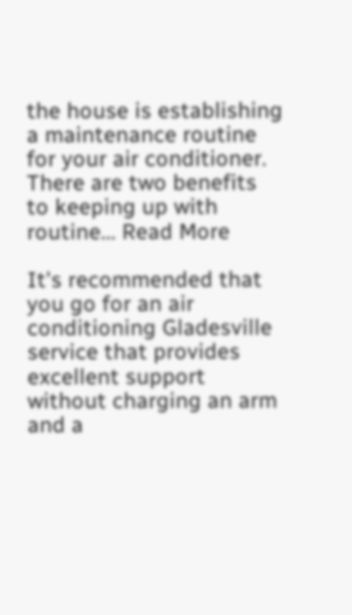the house is establishing a maintenance routine for your air conditioner. There are two benefits to keeping up with routine... Read More

It's recommended that you go for an air conditioning Gladesville service that provides excellent support without charging an arm and a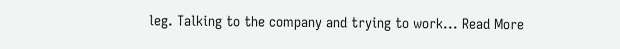leg. Talking to the company and trying to work... Read More